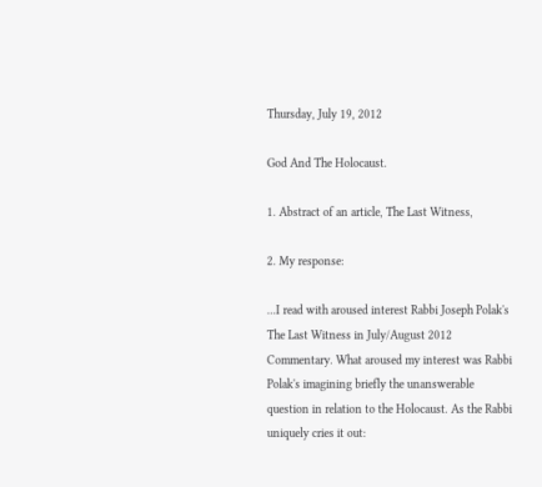Thursday, July 19, 2012

God And The Holocaust.

1. Abstract of an article, The Last Witness,

2. My response:

...I read with aroused interest Rabbi Joseph Polak's The Last Witness in July/August 2012 Commentary. What aroused my interest was Rabbi Polak's imagining briefly the unanswerable question in relation to the Holocaust. As the Rabbi uniquely cries it out: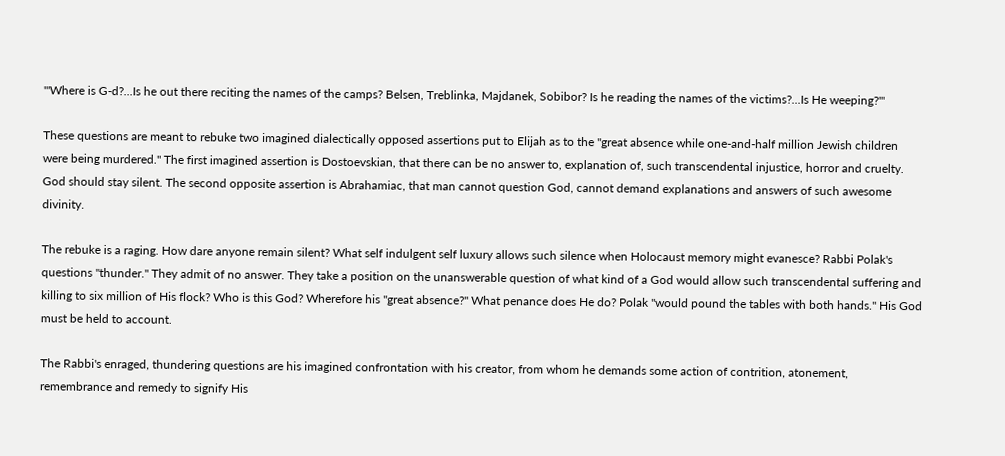"'Where is G-d?...Is he out there reciting the names of the camps? Belsen, Treblinka, Majdanek, Sobibor? Is he reading the names of the victims?...Is He weeping?'"

These questions are meant to rebuke two imagined dialectically opposed assertions put to Elijah as to the "great absence while one-and-half million Jewish children were being murdered." The first imagined assertion is Dostoevskian, that there can be no answer to, explanation of, such transcendental injustice, horror and cruelty. God should stay silent. The second opposite assertion is Abrahamiac, that man cannot question God, cannot demand explanations and answers of such awesome divinity.

The rebuke is a raging. How dare anyone remain silent? What self indulgent self luxury allows such silence when Holocaust memory might evanesce? Rabbi Polak's questions "thunder." They admit of no answer. They take a position on the unanswerable question of what kind of a God would allow such transcendental suffering and killing to six million of His flock? Who is this God? Wherefore his "great absence?" What penance does He do? Polak "would pound the tables with both hands." His God must be held to account.

The Rabbi's enraged, thundering questions are his imagined confrontation with his creator, from whom he demands some action of contrition, atonement, remembrance and remedy to signify His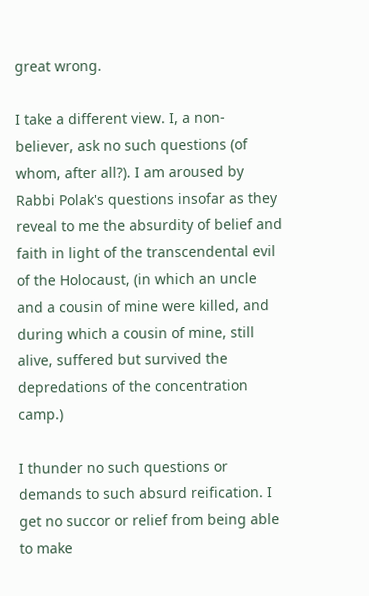great wrong.

I take a different view. I, a non-believer, ask no such questions (of whom, after all?). I am aroused by Rabbi Polak's questions insofar as they reveal to me the absurdity of belief and faith in light of the transcendental evil of the Holocaust, (in which an uncle and a cousin of mine were killed, and during which a cousin of mine, still alive, suffered but survived the depredations of the concentration camp.)

I thunder no such questions or demands to such absurd reification. I get no succor or relief from being able to make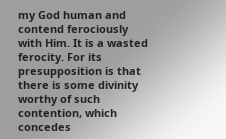my God human and contend ferociously with Him. It is a wasted ferocity. For its presupposition is that there is some divinity worthy of such contention, which concedes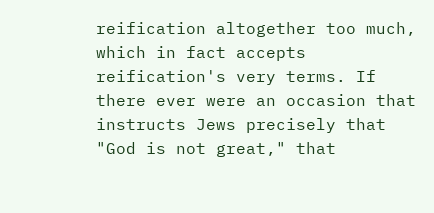reification altogether too much, which in fact accepts reification's very terms. If there ever were an occasion that instructs Jews precisely that "God is not great," that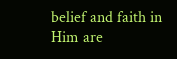belief and faith in Him are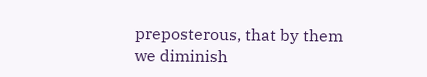preposterous, that by them we diminish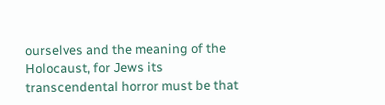ourselves and the meaning of the Holocaust, for Jews its transcendental horror must be that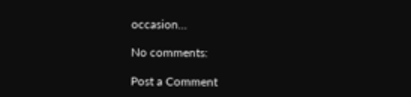occasion...

No comments:

Post a Comment